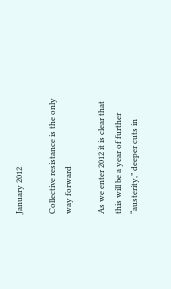January 2012

Collective resistance is the only way forward

As we enter 2012 it is clear that this will be a year of further “austerity,” deeper cuts in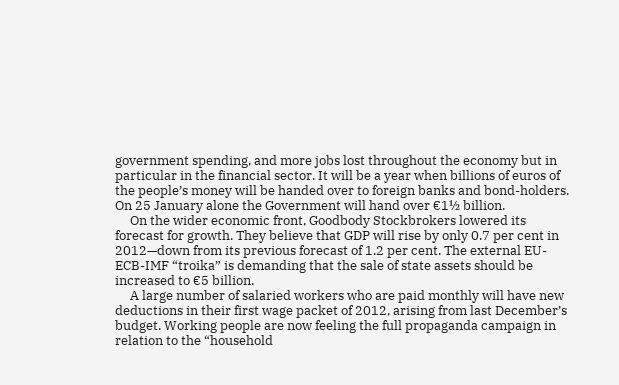government spending, and more jobs lost throughout the economy but in particular in the financial sector. It will be a year when billions of euros of the people’s money will be handed over to foreign banks and bond-holders. On 25 January alone the Government will hand over €1½ billion.
     On the wider economic front, Goodbody Stockbrokers lowered its forecast for growth. They believe that GDP will rise by only 0.7 per cent in 2012—down from its previous forecast of 1.2 per cent. The external EU-ECB-IMF “troika” is demanding that the sale of state assets should be increased to €5 billion.
     A large number of salaried workers who are paid monthly will have new deductions in their first wage packet of 2012, arising from last December’s budget. Working people are now feeling the full propaganda campaign in relation to the “household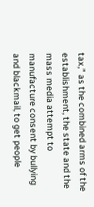tax,” as the combined arms of the establishment, the state and the mass media attempt to manufacture consent by bullying and blackmail, to get people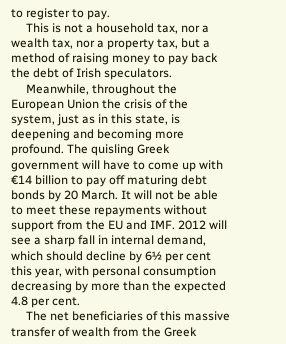to register to pay.
     This is not a household tax, nor a wealth tax, nor a property tax, but a method of raising money to pay back the debt of Irish speculators.
     Meanwhile, throughout the European Union the crisis of the system, just as in this state, is deepening and becoming more profound. The quisling Greek government will have to come up with €14 billion to pay off maturing debt bonds by 20 March. It will not be able to meet these repayments without support from the EU and IMF. 2012 will see a sharp fall in internal demand, which should decline by 6½ per cent this year, with personal consumption decreasing by more than the expected 4.8 per cent.
     The net beneficiaries of this massive transfer of wealth from the Greek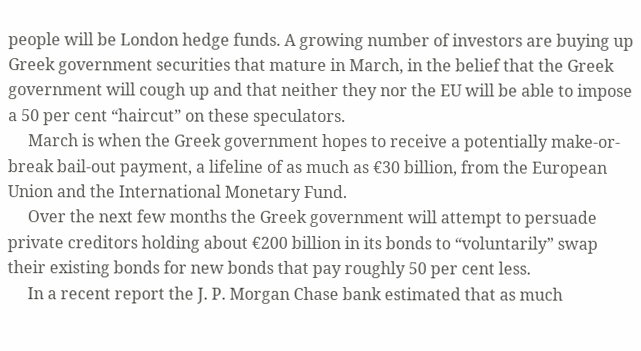people will be London hedge funds. A growing number of investors are buying up Greek government securities that mature in March, in the belief that the Greek government will cough up and that neither they nor the EU will be able to impose a 50 per cent “haircut” on these speculators.
     March is when the Greek government hopes to receive a potentially make-or-break bail-out payment, a lifeline of as much as €30 billion, from the European Union and the International Monetary Fund.
     Over the next few months the Greek government will attempt to persuade private creditors holding about €200 billion in its bonds to “voluntarily” swap their existing bonds for new bonds that pay roughly 50 per cent less.
     In a recent report the J. P. Morgan Chase bank estimated that as much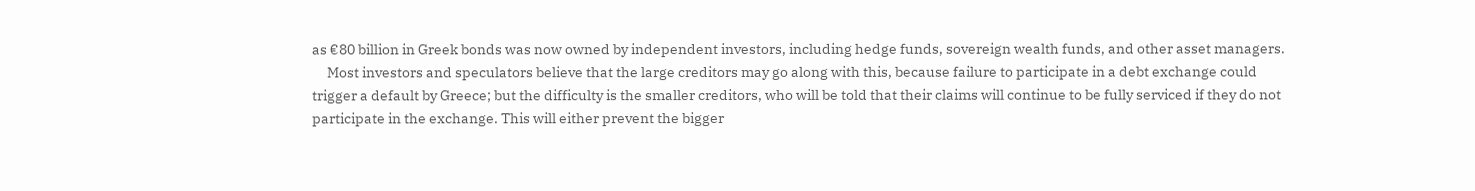as €80 billion in Greek bonds was now owned by independent investors, including hedge funds, sovereign wealth funds, and other asset managers.
     Most investors and speculators believe that the large creditors may go along with this, because failure to participate in a debt exchange could trigger a default by Greece; but the difficulty is the smaller creditors, who will be told that their claims will continue to be fully serviced if they do not participate in the exchange. This will either prevent the bigger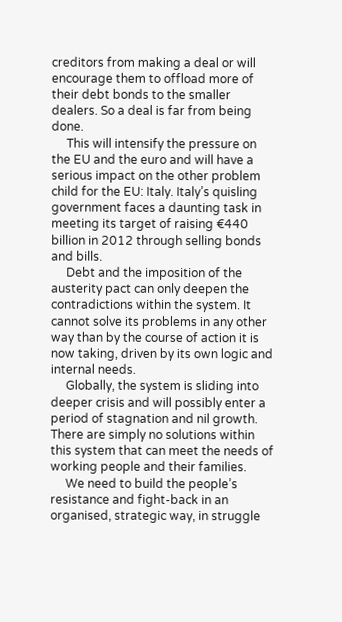creditors from making a deal or will encourage them to offload more of their debt bonds to the smaller dealers. So a deal is far from being done.
     This will intensify the pressure on the EU and the euro and will have a serious impact on the other problem child for the EU: Italy. Italy’s quisling government faces a daunting task in meeting its target of raising €440 billion in 2012 through selling bonds and bills.
     Debt and the imposition of the austerity pact can only deepen the contradictions within the system. It cannot solve its problems in any other way than by the course of action it is now taking, driven by its own logic and internal needs.
     Globally, the system is sliding into deeper crisis and will possibly enter a period of stagnation and nil growth. There are simply no solutions within this system that can meet the needs of working people and their families.
     We need to build the people’s resistance and fight-back in an organised, strategic way, in struggle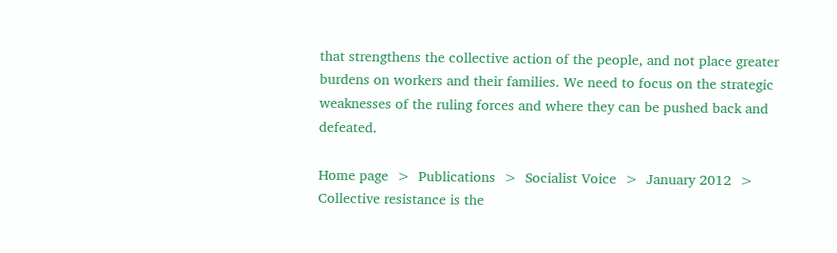that strengthens the collective action of the people, and not place greater burdens on workers and their families. We need to focus on the strategic weaknesses of the ruling forces and where they can be pushed back and defeated.

Home page  >  Publications  >  Socialist Voice  >  January 2012  >  Collective resistance is the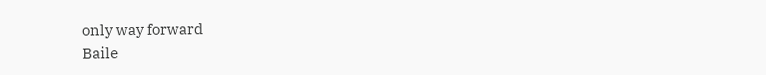only way forward
Baile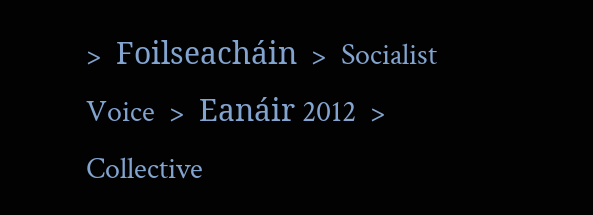>  Foilseacháin  >  Socialist Voice  >  Eanáir 2012  >  Collective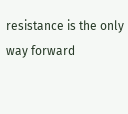resistance is the only way forward